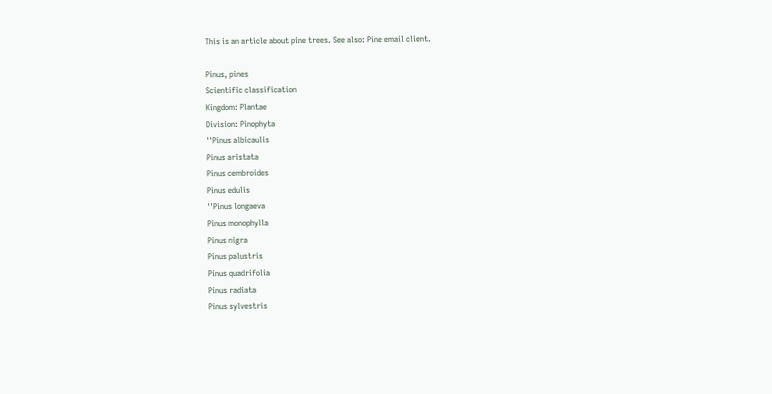This is an article about pine trees. See also: Pine email client.

Pinus, pines
Scientific classification
Kingdom: Plantae
Division: Pinophyta
''Pinus albicaulis
Pinus aristata
Pinus cembroides
Pinus edulis
''Pinus longaeva
Pinus monophylla
Pinus nigra
Pinus palustris
Pinus quadrifolia
Pinus radiata
Pinus sylvestris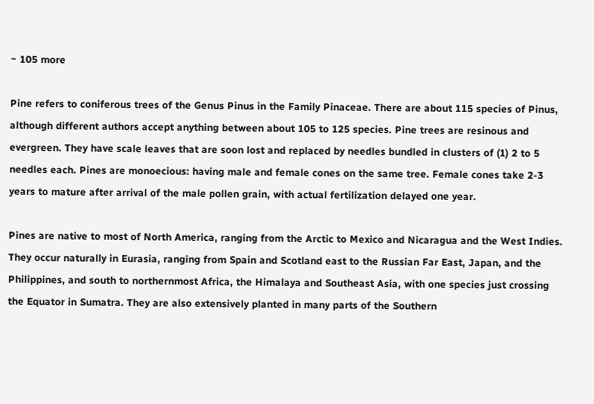~ 105 more

Pine refers to coniferous trees of the Genus Pinus in the Family Pinaceae. There are about 115 species of Pinus, although different authors accept anything between about 105 to 125 species. Pine trees are resinous and evergreen. They have scale leaves that are soon lost and replaced by needles bundled in clusters of (1) 2 to 5 needles each. Pines are monoecious: having male and female cones on the same tree. Female cones take 2-3 years to mature after arrival of the male pollen grain, with actual fertilization delayed one year.

Pines are native to most of North America, ranging from the Arctic to Mexico and Nicaragua and the West Indies. They occur naturally in Eurasia, ranging from Spain and Scotland east to the Russian Far East, Japan, and the Philippines, and south to northernmost Africa, the Himalaya and Southeast Asia, with one species just crossing the Equator in Sumatra. They are also extensively planted in many parts of the Southern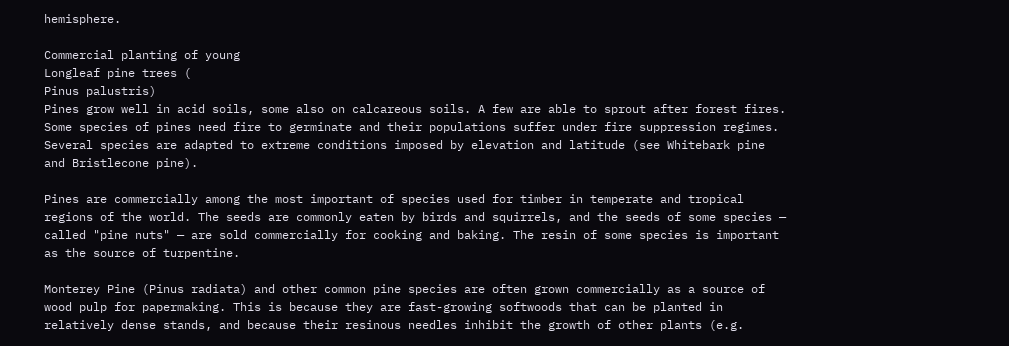hemisphere.

Commercial planting of young
Longleaf pine trees (
Pinus palustris)
Pines grow well in acid soils, some also on calcareous soils. A few are able to sprout after forest fires. Some species of pines need fire to germinate and their populations suffer under fire suppression regimes. Several species are adapted to extreme conditions imposed by elevation and latitude (see Whitebark pine and Bristlecone pine).

Pines are commercially among the most important of species used for timber in temperate and tropical regions of the world. The seeds are commonly eaten by birds and squirrels, and the seeds of some species — called "pine nuts" — are sold commercially for cooking and baking. The resin of some species is important as the source of turpentine.

Monterey Pine (Pinus radiata) and other common pine species are often grown commercially as a source of wood pulp for papermaking. This is because they are fast-growing softwoods that can be planted in relatively dense stands, and because their resinous needles inhibit the growth of other plants (e.g.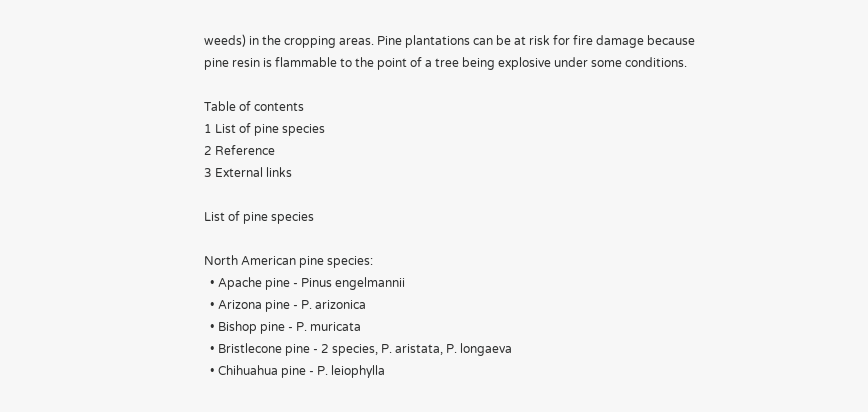weeds) in the cropping areas. Pine plantations can be at risk for fire damage because pine resin is flammable to the point of a tree being explosive under some conditions.

Table of contents
1 List of pine species
2 Reference
3 External links

List of pine species

North American pine species:
  • Apache pine - Pinus engelmannii
  • Arizona pine - P. arizonica
  • Bishop pine - P. muricata
  • Bristlecone pine - 2 species, P. aristata, P. longaeva
  • Chihuahua pine - P. leiophylla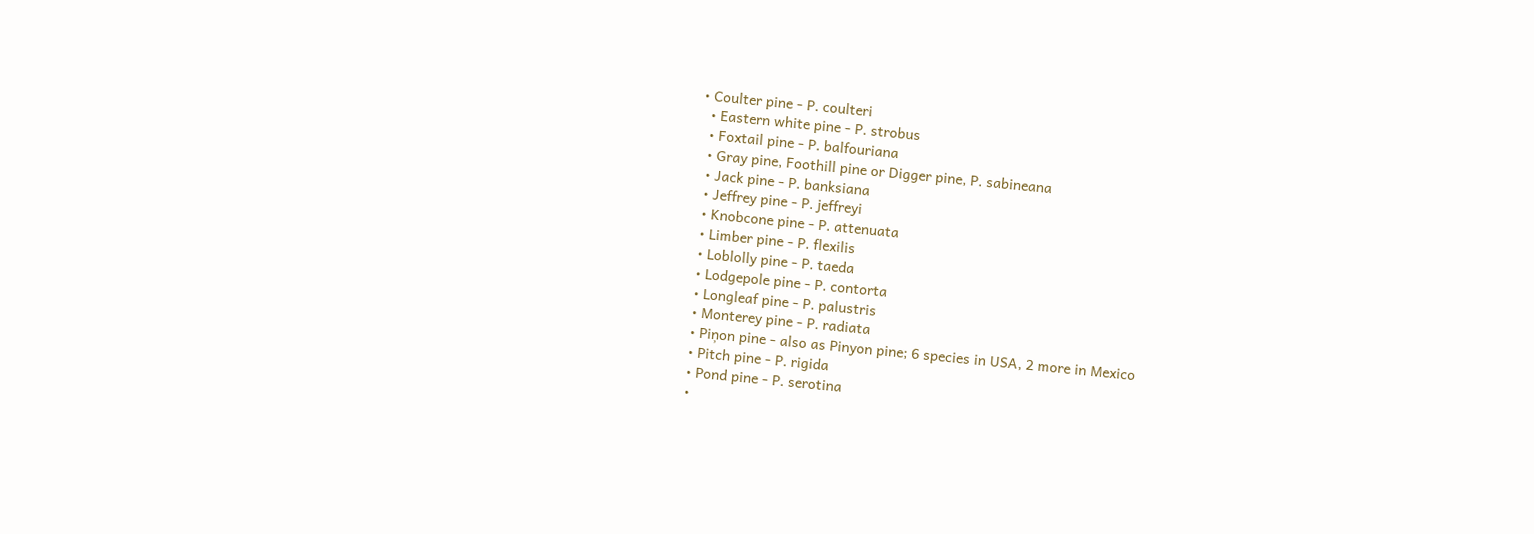• Coulter pine - P. coulteri
  • Eastern white pine - P. strobus
  • Foxtail pine - P. balfouriana
  • Gray pine, Foothill pine or Digger pine, P. sabineana
  • Jack pine - P. banksiana
  • Jeffrey pine - P. jeffreyi
  • Knobcone pine - P. attenuata
  • Limber pine - P. flexilis
  • Loblolly pine - P. taeda
  • Lodgepole pine - P. contorta
  • Longleaf pine - P. palustris
  • Monterey pine - P. radiata
  • Piņon pine - also as Pinyon pine; 6 species in USA, 2 more in Mexico
  • Pitch pine - P. rigida
  • Pond pine - P. serotina
  •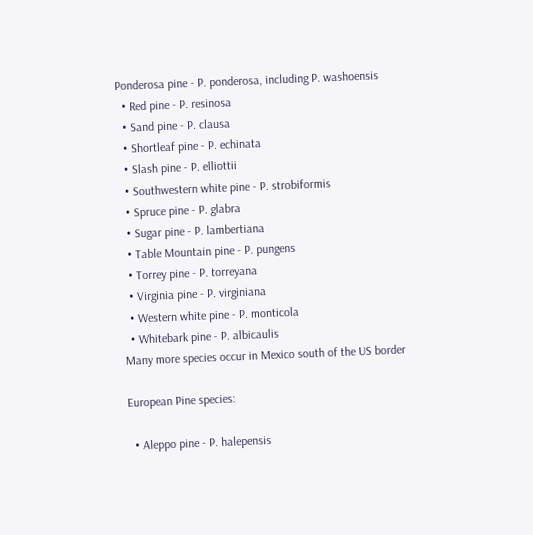Ponderosa pine - P. ponderosa, including P. washoensis
  • Red pine - P. resinosa
  • Sand pine - P. clausa
  • Shortleaf pine - P. echinata
  • Slash pine - P. elliottii
  • Southwestern white pine - P. strobiformis
  • Spruce pine - P. glabra
  • Sugar pine - P. lambertiana
  • Table Mountain pine - P. pungens
  • Torrey pine - P. torreyana
  • Virginia pine - P. virginiana
  • Western white pine - P. monticola
  • Whitebark pine - P. albicaulis
Many more species occur in Mexico south of the US border

European Pine species:

  • Aleppo pine - P. halepensis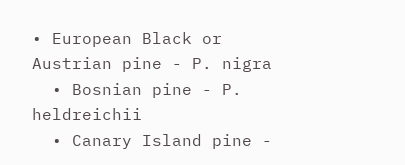• European Black or Austrian pine - P. nigra
  • Bosnian pine - P. heldreichii
  • Canary Island pine -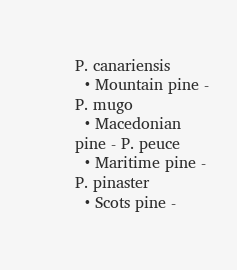P. canariensis
  • Mountain pine - P. mugo
  • Macedonian pine - P. peuce
  • Maritime pine - P. pinaster
  • Scots pine -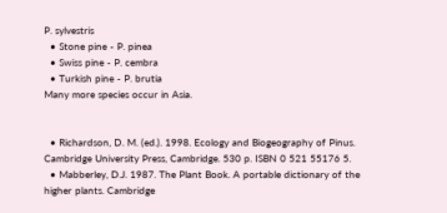P. sylvestris
  • Stone pine - P. pinea
  • Swiss pine - P. cembra
  • Turkish pine - P. brutia
Many more species occur in Asia.


  • Richardson, D. M. (ed.). 1998. Ecology and Biogeography of Pinus. Cambridge University Press, Cambridge. 530 p. ISBN 0 521 55176 5.
  • Mabberley, D.J. 1987. The Plant Book. A portable dictionary of the higher plants. Cambridge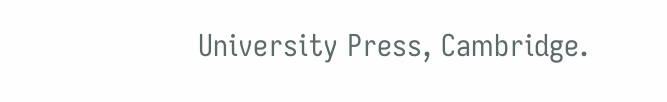University Press, Cambridge.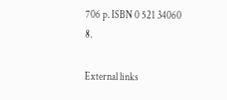706 p. ISBN 0 521 34060 8.

External links